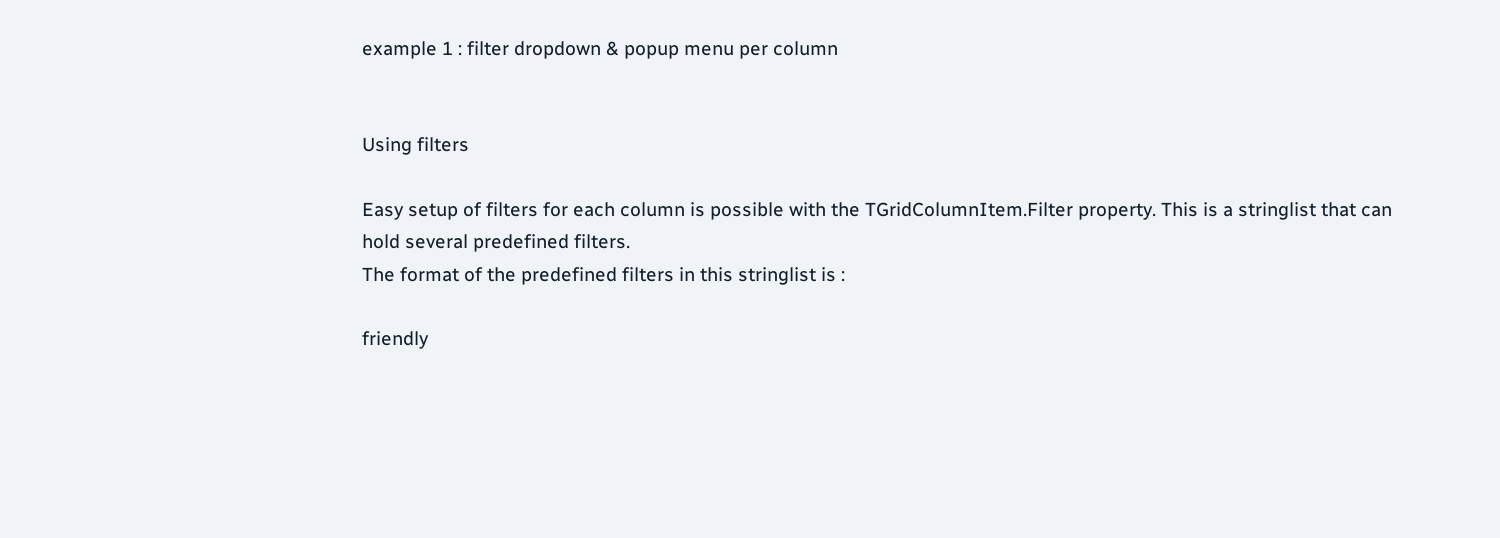example 1 : filter dropdown & popup menu per column


Using filters

Easy setup of filters for each column is possible with the TGridColumnItem.Filter property. This is a stringlist that can hold several predefined filters.
The format of the predefined filters in this stringlist is :

friendly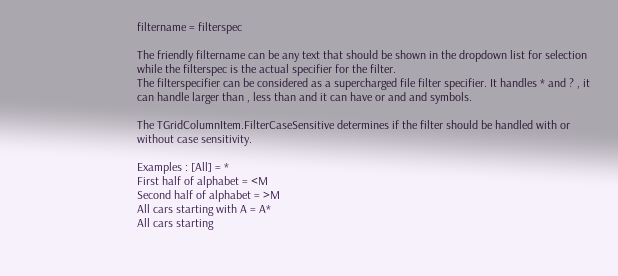filtername = filterspec

The friendly filtername can be any text that should be shown in the dropdown list for selection while the filterspec is the actual specifier for the filter.
The filterspecifier can be considered as a supercharged file filter specifier. It handles * and ? , it can handle larger than , less than and it can have or and and symbols.

The TGridColumnItem.FilterCaseSensitive determines if the filter should be handled with or without case sensitivity.

Examples : [All] = *
First half of alphabet = <M
Second half of alphabet = >M
All cars starting with A = A*
All cars starting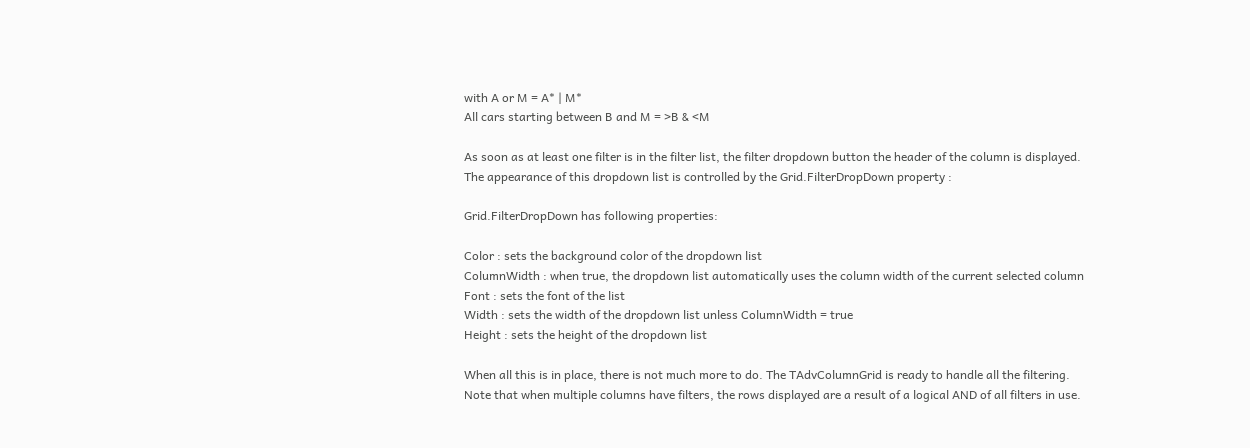with A or M = A* | M*
All cars starting between B and M = >B & <M

As soon as at least one filter is in the filter list, the filter dropdown button the header of the column is displayed.
The appearance of this dropdown list is controlled by the Grid.FilterDropDown property :

Grid.FilterDropDown has following properties:

Color : sets the background color of the dropdown list
ColumnWidth : when true, the dropdown list automatically uses the column width of the current selected column
Font : sets the font of the list
Width : sets the width of the dropdown list unless ColumnWidth = true
Height : sets the height of the dropdown list

When all this is in place, there is not much more to do. The TAdvColumnGrid is ready to handle all the filtering.
Note that when multiple columns have filters, the rows displayed are a result of a logical AND of all filters in use.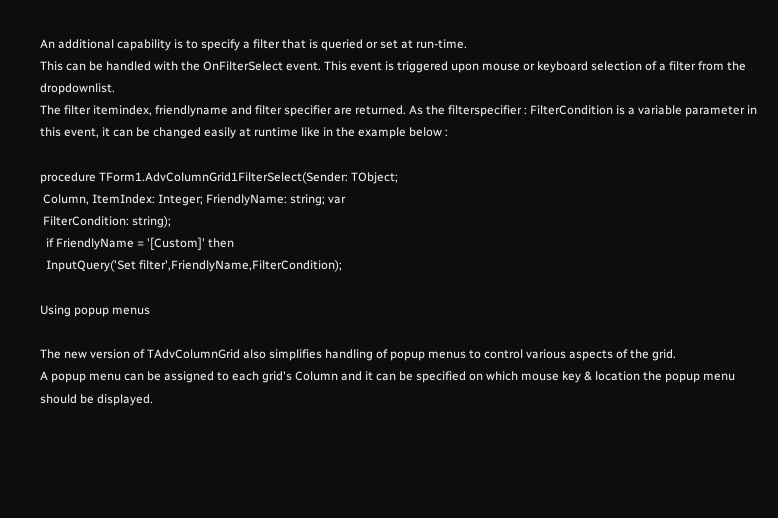An additional capability is to specify a filter that is queried or set at run-time.
This can be handled with the OnFilterSelect event. This event is triggered upon mouse or keyboard selection of a filter from the dropdownlist.
The filter itemindex, friendlyname and filter specifier are returned. As the filterspecifier : FilterCondition is a variable parameter in this event, it can be changed easily at runtime like in the example below :

procedure TForm1.AdvColumnGrid1FilterSelect(Sender: TObject;
 Column, ItemIndex: Integer; FriendlyName: string; var
 FilterCondition: string);
  if FriendlyName = '[Custom]' then
  InputQuery('Set filter',FriendlyName,FilterCondition);

Using popup menus

The new version of TAdvColumnGrid also simplifies handling of popup menus to control various aspects of the grid.
A popup menu can be assigned to each grid's Column and it can be specified on which mouse key & location the popup menu should be displayed.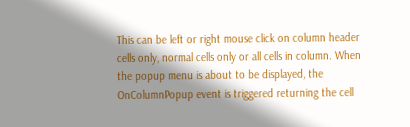This can be left or right mouse click on column header cells only, normal cells only or all cells in column. When the popup menu is about to be displayed, the OnColumnPopup event is triggered returning the cell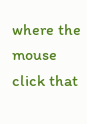where the mouse click that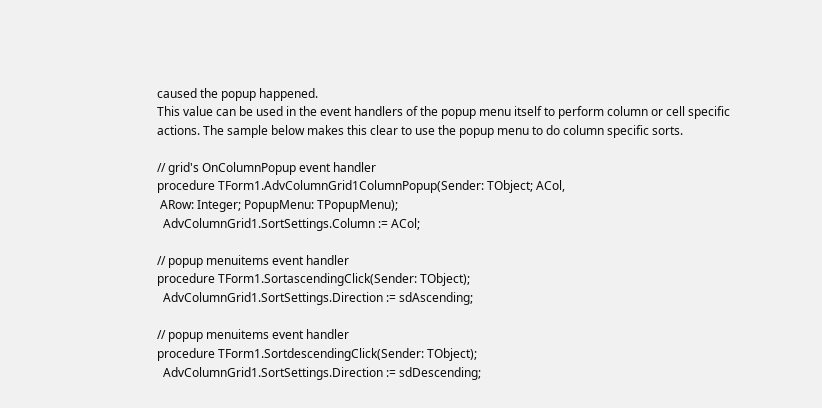caused the popup happened.
This value can be used in the event handlers of the popup menu itself to perform column or cell specific actions. The sample below makes this clear to use the popup menu to do column specific sorts.

// grid's OnColumnPopup event handler
procedure TForm1.AdvColumnGrid1ColumnPopup(Sender: TObject; ACol,
 ARow: Integer; PopupMenu: TPopupMenu);
  AdvColumnGrid1.SortSettings.Column := ACol;

// popup menuitems event handler
procedure TForm1.SortascendingClick(Sender: TObject);
  AdvColumnGrid1.SortSettings.Direction := sdAscending;

// popup menuitems event handler
procedure TForm1.SortdescendingClick(Sender: TObject);
  AdvColumnGrid1.SortSettings.Direction := sdDescending;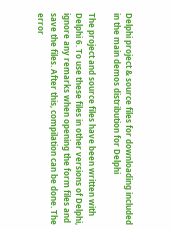Delphi project & source files for downloading included in the main demos distribution for Delphi

The project and source files have been written with Delphi 6. To use these files in other versions of Delphi, ignore any remarks when opening the form files and save the files. After this, compilation can be done. The error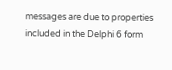messages are due to properties included in the Delphi 6 form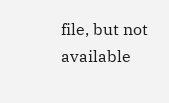file, but not available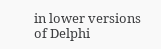in lower versions of Delphi